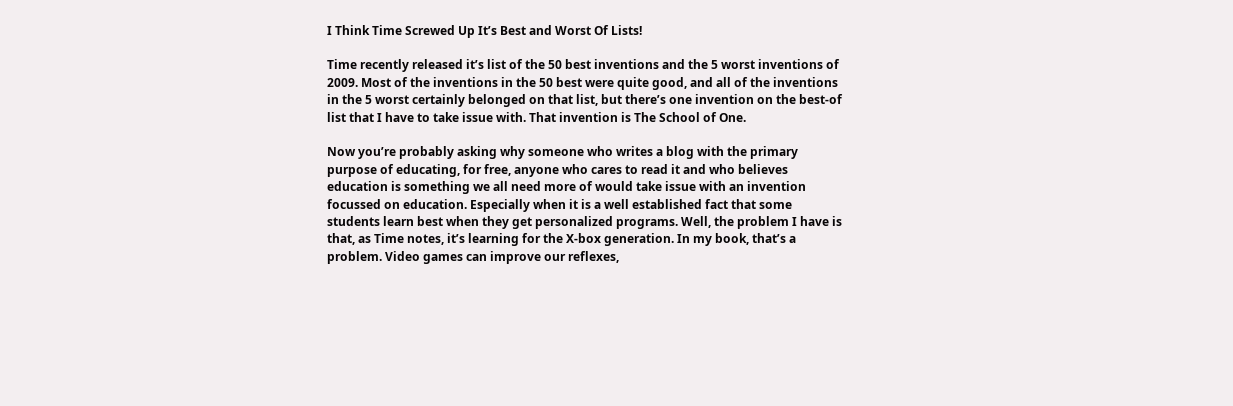I Think Time Screwed Up It’s Best and Worst Of Lists!

Time recently released it’s list of the 50 best inventions and the 5 worst inventions of 2009. Most of the inventions in the 50 best were quite good, and all of the inventions in the 5 worst certainly belonged on that list, but there’s one invention on the best-of list that I have to take issue with. That invention is The School of One.

Now you’re probably asking why someone who writes a blog with the primary purpose of educating, for free, anyone who cares to read it and who believes education is something we all need more of would take issue with an invention focussed on education. Especially when it is a well established fact that some students learn best when they get personalized programs. Well, the problem I have is that, as Time notes, it’s learning for the X-box generation. In my book, that’s a problem. Video games can improve our reflexes,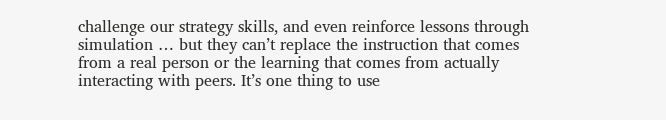challenge our strategy skills, and even reinforce lessons through simulation … but they can’t replace the instruction that comes from a real person or the learning that comes from actually interacting with peers. It’s one thing to use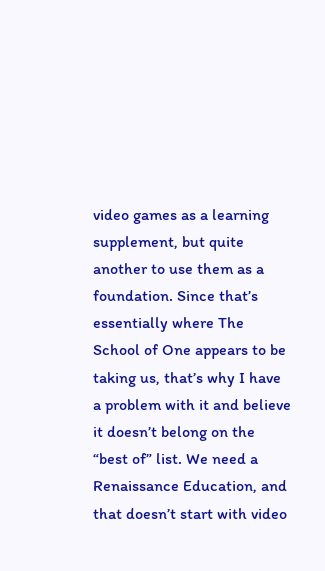video games as a learning supplement, but quite another to use them as a foundation. Since that’s essentially where The School of One appears to be taking us, that’s why I have a problem with it and believe it doesn’t belong on the “best of” list. We need a Renaissance Education, and that doesn’t start with video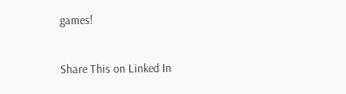games!

Share This on Linked In